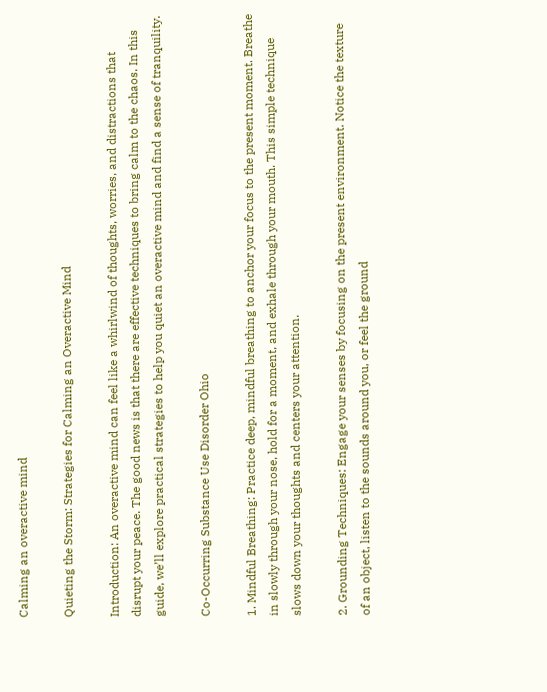Calming an overactive mind

Quieting the Storm: Strategies for Calming an Overactive Mind

Introduction: An overactive mind can feel like a whirlwind of thoughts, worries, and distractions that disrupt your peace. The good news is that there are effective techniques to bring calm to the chaos. In this guide, we’ll explore practical strategies to help you quiet an overactive mind and find a sense of tranquility.

Co-Occurring Substance Use Disorder Ohio

1. Mindful Breathing: Practice deep, mindful breathing to anchor your focus to the present moment. Breathe in slowly through your nose, hold for a moment, and exhale through your mouth. This simple technique slows down your thoughts and centers your attention.

2. Grounding Techniques: Engage your senses by focusing on the present environment. Notice the texture of an object, listen to the sounds around you, or feel the ground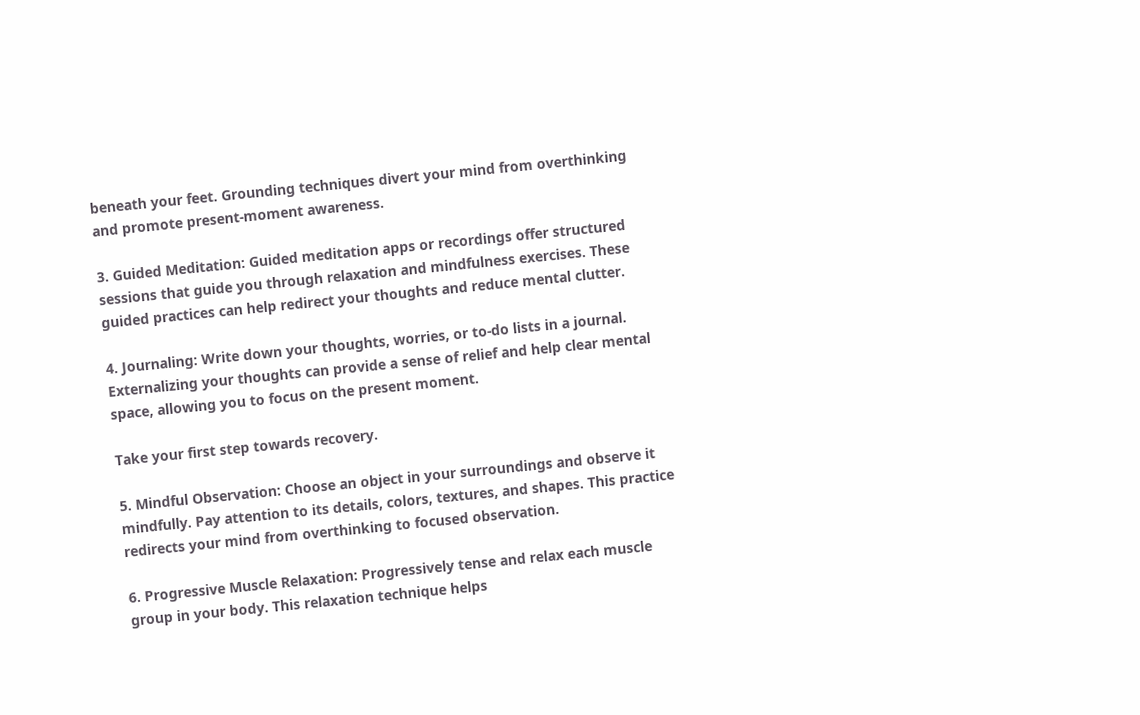beneath your feet. Grounding techniques divert your mind from overthinking and promote present-moment awareness.

3. Guided Meditation: Guided meditation apps or recordings offer structured sessions that guide you through relaxation and mindfulness exercises. These guided practices can help redirect your thoughts and reduce mental clutter.

4. Journaling: Write down your thoughts, worries, or to-do lists in a journal. Externalizing your thoughts can provide a sense of relief and help clear mental space, allowing you to focus on the present moment.

Take your first step towards recovery.

5. Mindful Observation: Choose an object in your surroundings and observe it mindfully. Pay attention to its details, colors, textures, and shapes. This practice redirects your mind from overthinking to focused observation.

6. Progressive Muscle Relaxation: Progressively tense and relax each muscle group in your body. This relaxation technique helps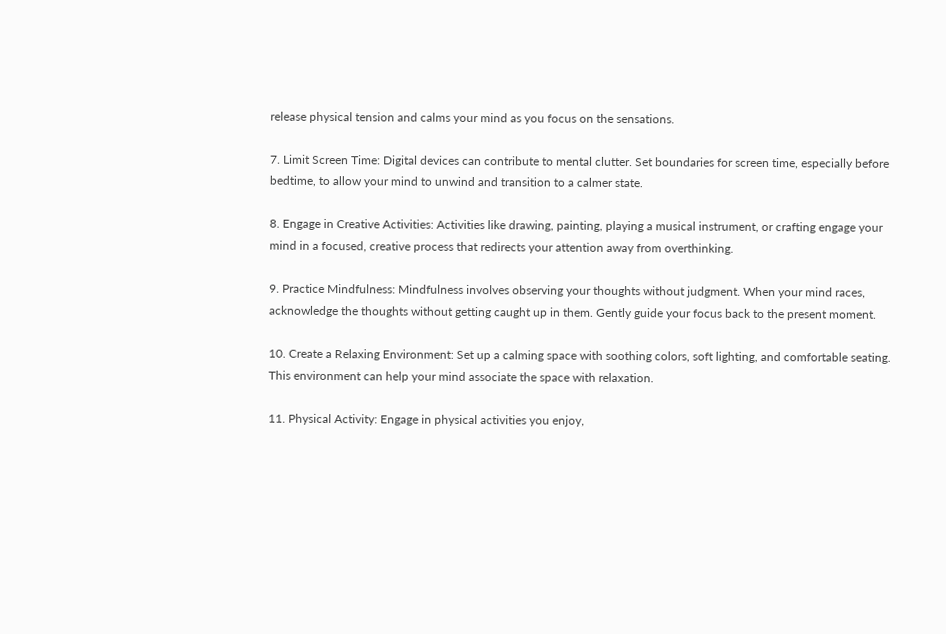release physical tension and calms your mind as you focus on the sensations.

7. Limit Screen Time: Digital devices can contribute to mental clutter. Set boundaries for screen time, especially before bedtime, to allow your mind to unwind and transition to a calmer state.

8. Engage in Creative Activities: Activities like drawing, painting, playing a musical instrument, or crafting engage your mind in a focused, creative process that redirects your attention away from overthinking.

9. Practice Mindfulness: Mindfulness involves observing your thoughts without judgment. When your mind races, acknowledge the thoughts without getting caught up in them. Gently guide your focus back to the present moment.

10. Create a Relaxing Environment: Set up a calming space with soothing colors, soft lighting, and comfortable seating. This environment can help your mind associate the space with relaxation.

11. Physical Activity: Engage in physical activities you enjoy,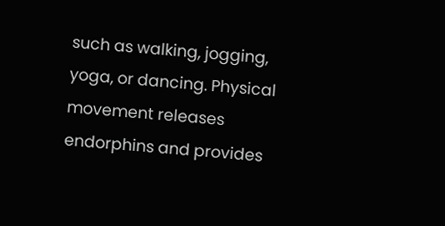such as walking, jogging, yoga, or dancing. Physical movement releases endorphins and provides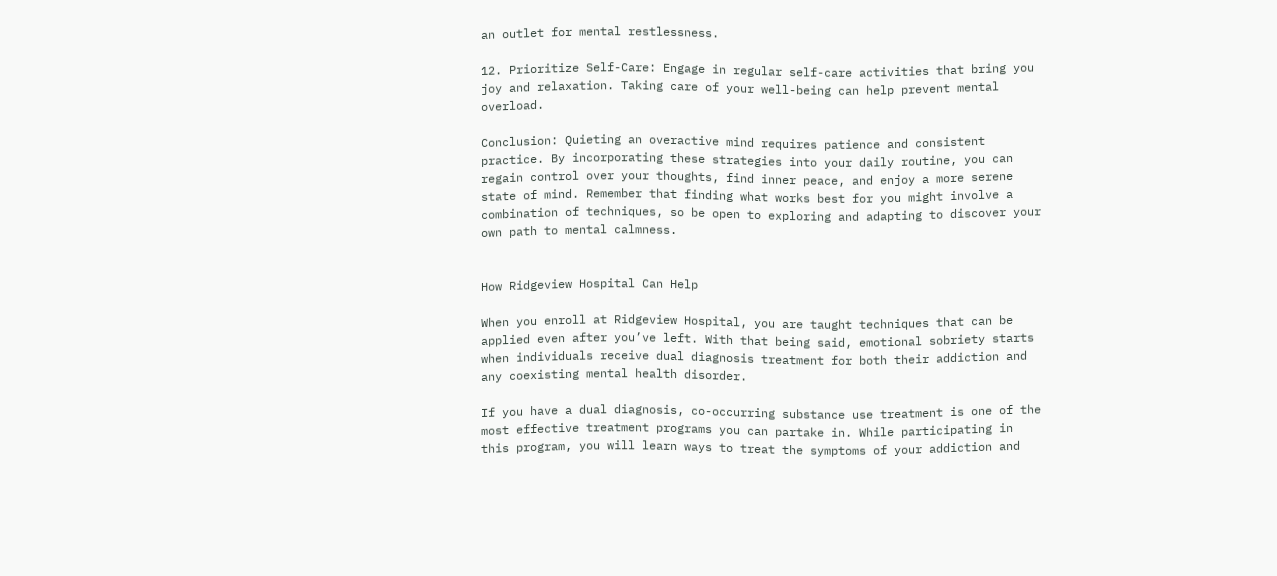an outlet for mental restlessness.

12. Prioritize Self-Care: Engage in regular self-care activities that bring you joy and relaxation. Taking care of your well-being can help prevent mental overload.

Conclusion: Quieting an overactive mind requires patience and consistent practice. By incorporating these strategies into your daily routine, you can regain control over your thoughts, find inner peace, and enjoy a more serene state of mind. Remember that finding what works best for you might involve a combination of techniques, so be open to exploring and adapting to discover your own path to mental calmness.


How Ridgeview Hospital Can Help

When you enroll at Ridgeview Hospital, you are taught techniques that can be applied even after you’ve left. With that being said, emotional sobriety starts when individuals receive dual diagnosis treatment for both their addiction and any coexisting mental health disorder.

If you have a dual diagnosis, co-occurring substance use treatment is one of the most effective treatment programs you can partake in. While participating in this program, you will learn ways to treat the symptoms of your addiction and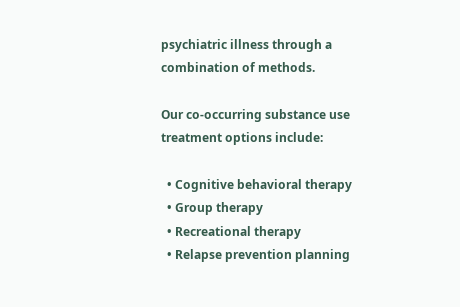psychiatric illness through a combination of methods.

Our co-occurring substance use treatment options include:

  • Cognitive behavioral therapy
  • Group therapy
  • Recreational therapy
  • Relapse prevention planning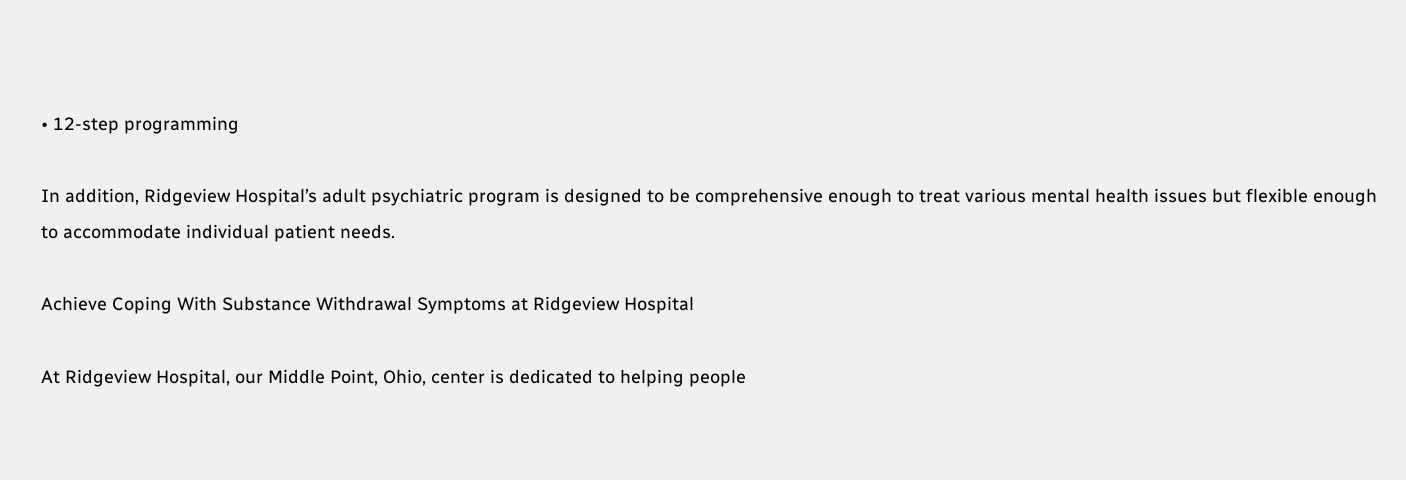• 12-step programming

In addition, Ridgeview Hospital’s adult psychiatric program is designed to be comprehensive enough to treat various mental health issues but flexible enough to accommodate individual patient needs.

Achieve Coping With Substance Withdrawal Symptoms at Ridgeview Hospital

At Ridgeview Hospital, our Middle Point, Ohio, center is dedicated to helping people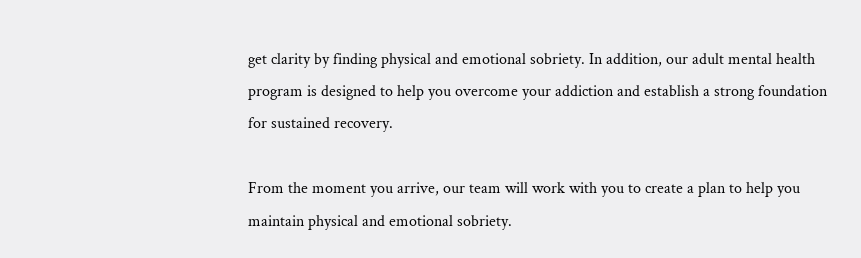get clarity by finding physical and emotional sobriety. In addition, our adult mental health program is designed to help you overcome your addiction and establish a strong foundation for sustained recovery.

From the moment you arrive, our team will work with you to create a plan to help you maintain physical and emotional sobriety.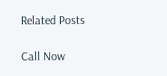Related Posts

Call Now